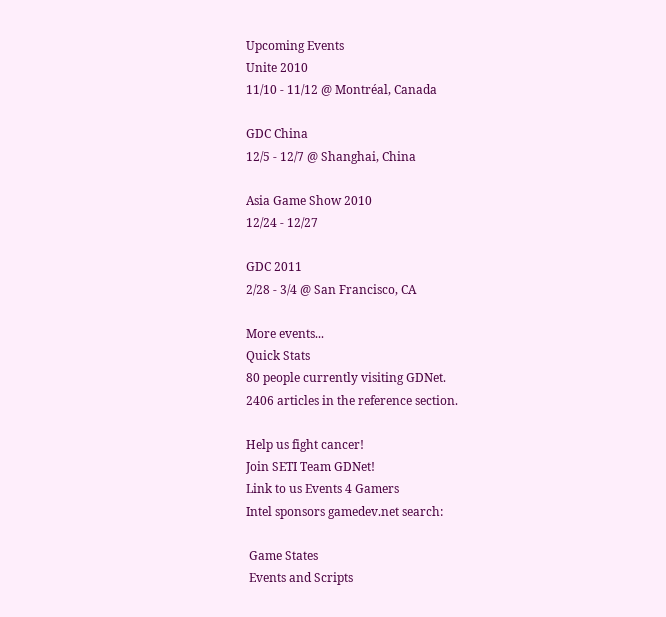Upcoming Events
Unite 2010
11/10 - 11/12 @ Montréal, Canada

GDC China
12/5 - 12/7 @ Shanghai, China

Asia Game Show 2010
12/24 - 12/27

GDC 2011
2/28 - 3/4 @ San Francisco, CA

More events...
Quick Stats
80 people currently visiting GDNet.
2406 articles in the reference section.

Help us fight cancer!
Join SETI Team GDNet!
Link to us Events 4 Gamers
Intel sponsors gamedev.net search:

 Game States
 Events and Scripts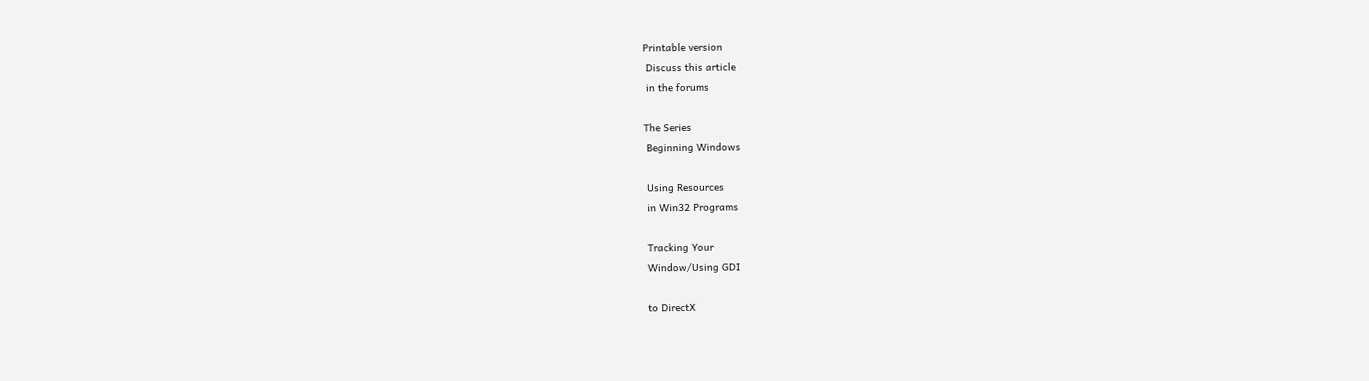Printable version
 Discuss this article
 in the forums

The Series
 Beginning Windows

 Using Resources
 in Win32 Programs

 Tracking Your
 Window/Using GDI

 to DirectX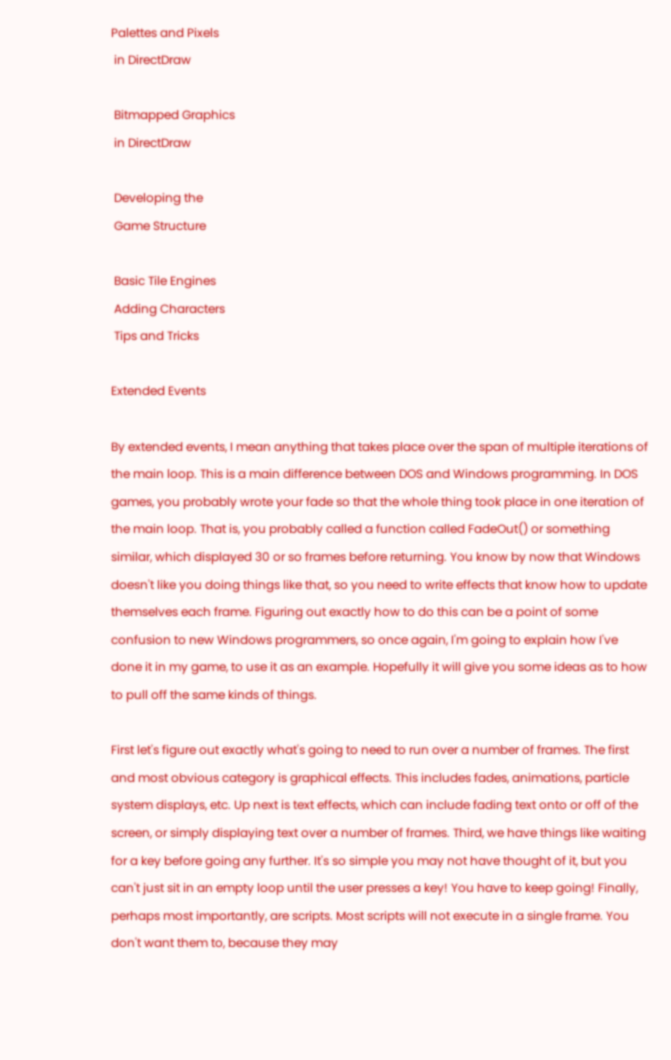Palettes and Pixels
 in DirectDraw

 Bitmapped Graphics
 in DirectDraw

 Developing the
 Game Structure

 Basic Tile Engines
 Adding Characters
 Tips and Tricks

Extended Events

By extended events, I mean anything that takes place over the span of multiple iterations of the main loop. This is a main difference between DOS and Windows programming. In DOS games, you probably wrote your fade so that the whole thing took place in one iteration of the main loop. That is, you probably called a function called FadeOut() or something similar, which displayed 30 or so frames before returning. You know by now that Windows doesn't like you doing things like that, so you need to write effects that know how to update themselves each frame. Figuring out exactly how to do this can be a point of some confusion to new Windows programmers, so once again, I'm going to explain how I've done it in my game, to use it as an example. Hopefully it will give you some ideas as to how to pull off the same kinds of things.

First let's figure out exactly what's going to need to run over a number of frames. The first and most obvious category is graphical effects. This includes fades, animations, particle system displays, etc. Up next is text effects, which can include fading text onto or off of the screen, or simply displaying text over a number of frames. Third, we have things like waiting for a key before going any further. It's so simple you may not have thought of it, but you can't just sit in an empty loop until the user presses a key! You have to keep going! Finally, perhaps most importantly, are scripts. Most scripts will not execute in a single frame. You don't want them to, because they may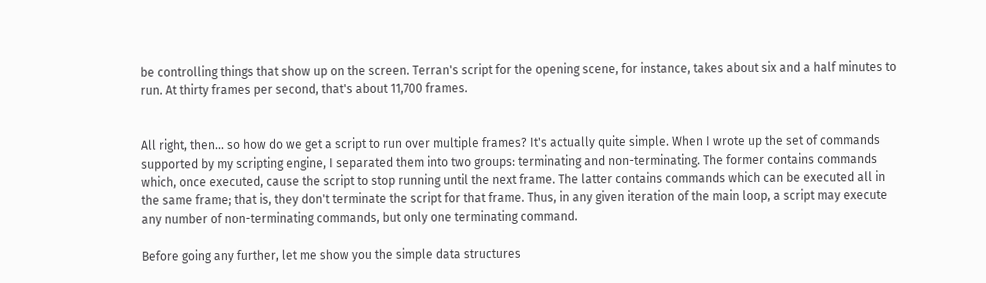be controlling things that show up on the screen. Terran's script for the opening scene, for instance, takes about six and a half minutes to run. At thirty frames per second, that's about 11,700 frames.


All right, then... so how do we get a script to run over multiple frames? It's actually quite simple. When I wrote up the set of commands supported by my scripting engine, I separated them into two groups: terminating and non-terminating. The former contains commands which, once executed, cause the script to stop running until the next frame. The latter contains commands which can be executed all in the same frame; that is, they don't terminate the script for that frame. Thus, in any given iteration of the main loop, a script may execute any number of non-terminating commands, but only one terminating command.

Before going any further, let me show you the simple data structures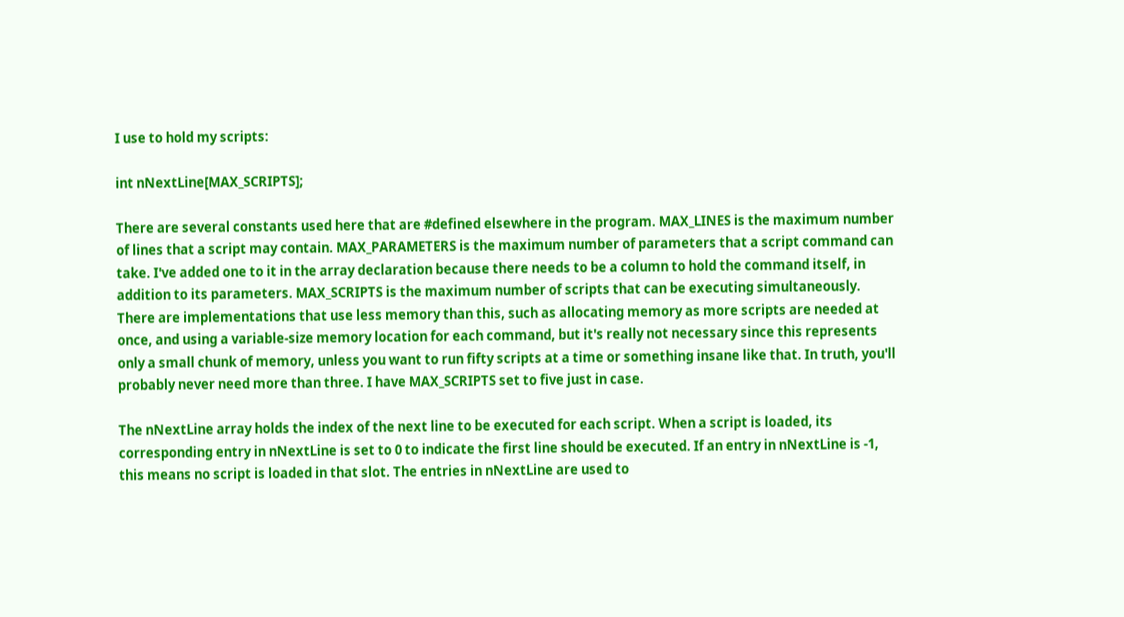I use to hold my scripts:

int nNextLine[MAX_SCRIPTS];

There are several constants used here that are #defined elsewhere in the program. MAX_LINES is the maximum number of lines that a script may contain. MAX_PARAMETERS is the maximum number of parameters that a script command can take. I've added one to it in the array declaration because there needs to be a column to hold the command itself, in addition to its parameters. MAX_SCRIPTS is the maximum number of scripts that can be executing simultaneously. There are implementations that use less memory than this, such as allocating memory as more scripts are needed at once, and using a variable-size memory location for each command, but it's really not necessary since this represents only a small chunk of memory, unless you want to run fifty scripts at a time or something insane like that. In truth, you'll probably never need more than three. I have MAX_SCRIPTS set to five just in case.

The nNextLine array holds the index of the next line to be executed for each script. When a script is loaded, its corresponding entry in nNextLine is set to 0 to indicate the first line should be executed. If an entry in nNextLine is -1, this means no script is loaded in that slot. The entries in nNextLine are used to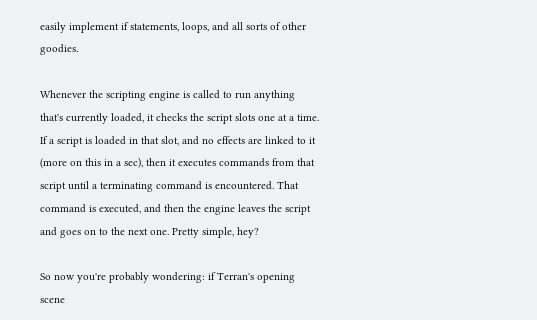easily implement if statements, loops, and all sorts of other goodies.

Whenever the scripting engine is called to run anything that's currently loaded, it checks the script slots one at a time. If a script is loaded in that slot, and no effects are linked to it (more on this in a sec), then it executes commands from that script until a terminating command is encountered. That command is executed, and then the engine leaves the script and goes on to the next one. Pretty simple, hey?

So now you're probably wondering: if Terran's opening scene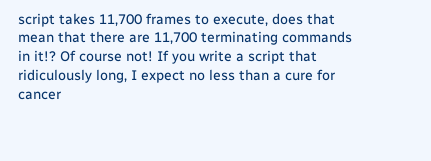script takes 11,700 frames to execute, does that mean that there are 11,700 terminating commands in it!? Of course not! If you write a script that ridiculously long, I expect no less than a cure for cancer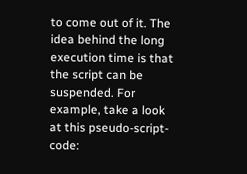to come out of it. The idea behind the long execution time is that the script can be suspended. For example, take a look at this pseudo-script-code: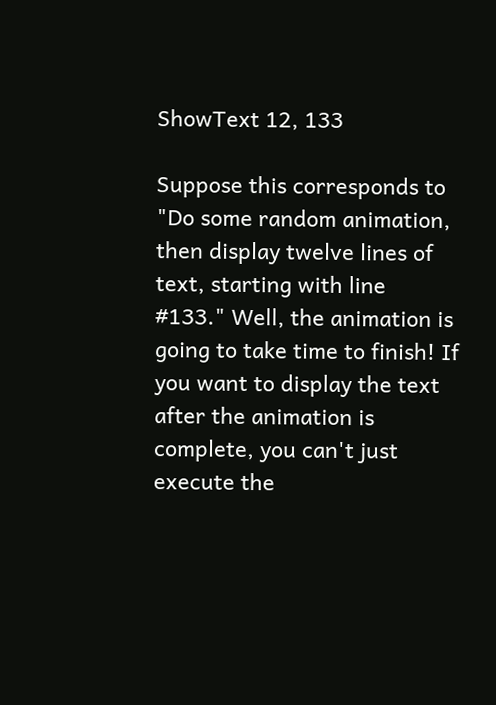ShowText 12, 133

Suppose this corresponds to "Do some random animation, then display twelve lines of text, starting with line #133." Well, the animation is going to take time to finish! If you want to display the text after the animation is complete, you can't just execute the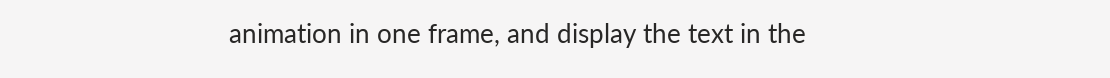animation in one frame, and display the text in the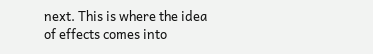next. This is where the idea of effects comes into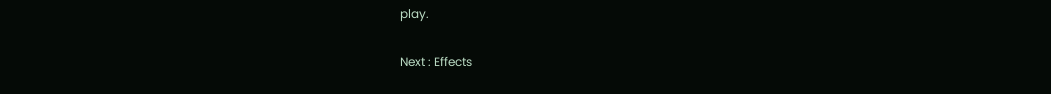play.

Next : Effects